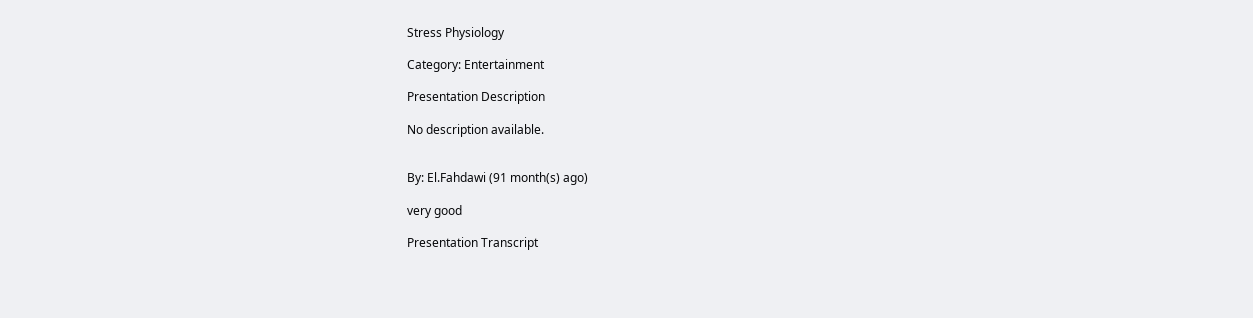Stress Physiology

Category: Entertainment

Presentation Description

No description available.


By: El.Fahdawi (91 month(s) ago)

very good

Presentation Transcript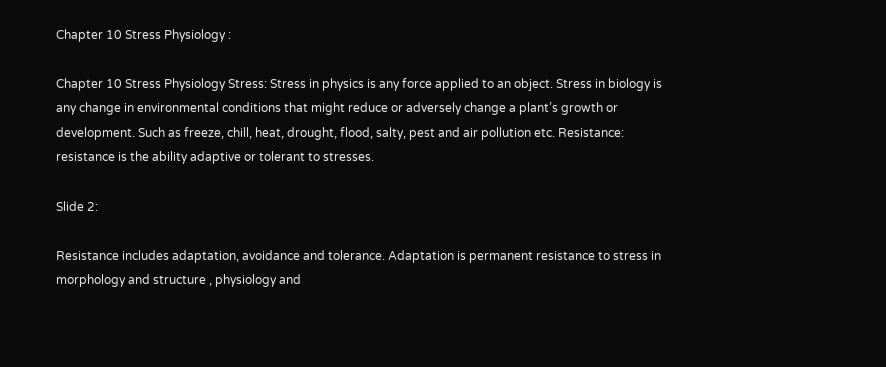Chapter 10 Stress Physiology :

Chapter 10 Stress Physiology Stress: Stress in physics is any force applied to an object. Stress in biology is any change in environmental conditions that might reduce or adversely change a plant’s growth or development. Such as freeze, chill, heat, drought, flood, salty, pest and air pollution etc. Resistance: resistance is the ability adaptive or tolerant to stresses.

Slide 2:

Resistance includes adaptation, avoidance and tolerance. Adaptation is permanent resistance to stress in morphology and structure , physiology and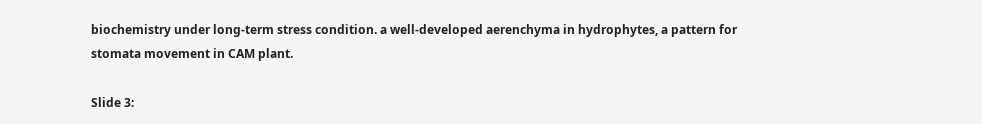biochemistry under long-term stress condition. a well-developed aerenchyma in hydrophytes, a pattern for stomata movement in CAM plant.

Slide 3: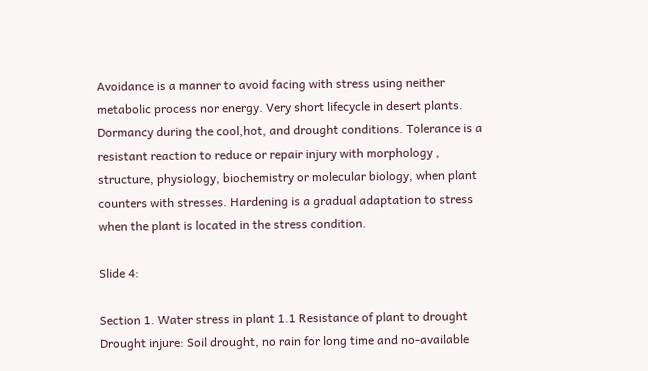Avoidance is a manner to avoid facing with stress using neither metabolic process nor energy. Very short lifecycle in desert plants. Dormancy during the cool,hot, and drought conditions. Tolerance is a resistant reaction to reduce or repair injury with morphology , structure, physiology, biochemistry or molecular biology, when plant counters with stresses. Hardening is a gradual adaptation to stress when the plant is located in the stress condition.

Slide 4:

Section 1. Water stress in plant 1.1 Resistance of plant to drought Drought injure: Soil drought, no rain for long time and no-available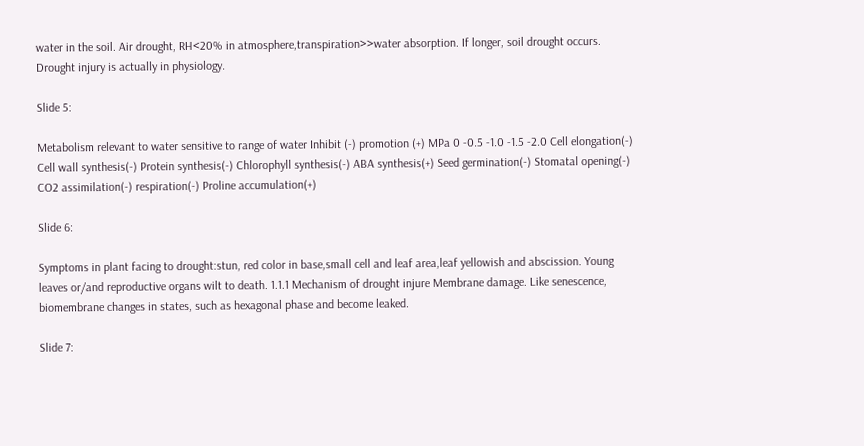water in the soil. Air drought, RH<20% in atmosphere,transpiration>>water absorption. If longer, soil drought occurs. Drought injury is actually in physiology.

Slide 5:

Metabolism relevant to water sensitive to range of water Inhibit (-) promotion (+) MPa 0 -0.5 -1.0 -1.5 -2.0 Cell elongation(-) Cell wall synthesis(-) Protein synthesis(-) Chlorophyll synthesis(-) ABA synthesis(+) Seed germination(-) Stomatal opening(-) CO2 assimilation(-) respiration(-) Proline accumulation(+)

Slide 6:

Symptoms in plant facing to drought:stun, red color in base,small cell and leaf area,leaf yellowish and abscission. Young leaves or/and reproductive organs wilt to death. 1.1.1 Mechanism of drought injure Membrane damage. Like senescence, biomembrane changes in states, such as hexagonal phase and become leaked.

Slide 7: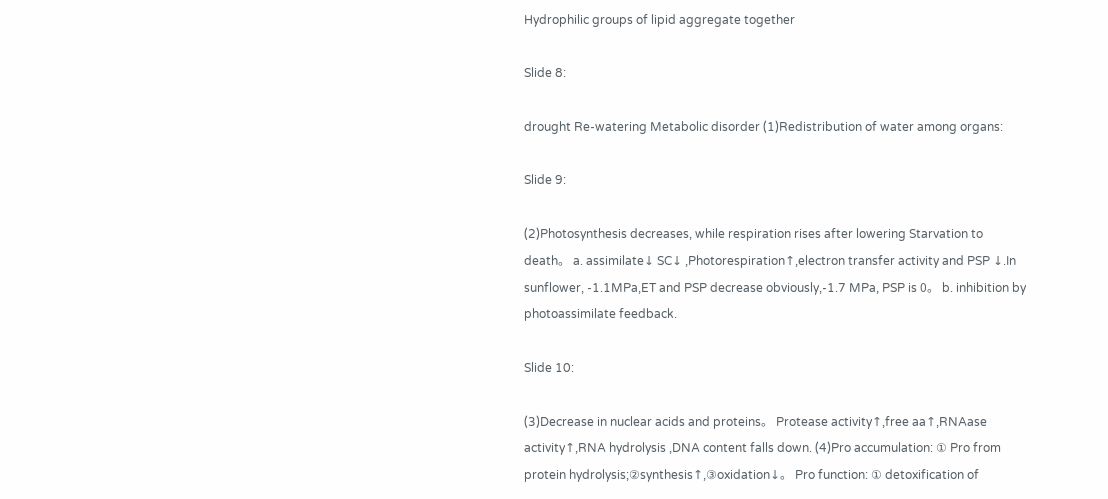Hydrophilic groups of lipid aggregate together

Slide 8:

drought Re-watering Metabolic disorder (1)Redistribution of water among organs:

Slide 9:

(2)Photosynthesis decreases, while respiration rises after lowering Starvation to death。 a. assimilate↓ SC↓ ,Photorespiration↑,electron transfer activity and PSP ↓.In sunflower, -1.1MPa,ET and PSP decrease obviously,-1.7 MPa, PSP is 0。 b. inhibition by photoassimilate feedback.

Slide 10:

(3)Decrease in nuclear acids and proteins。 Protease activity↑,free aa↑,RNAase activity↑,RNA hydrolysis ,DNA content falls down. (4)Pro accumulation: ① Pro from protein hydrolysis;②synthesis↑,③oxidation↓。 Pro function: ① detoxification of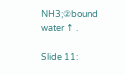NH3;②bound water ↑ .

Slide 11: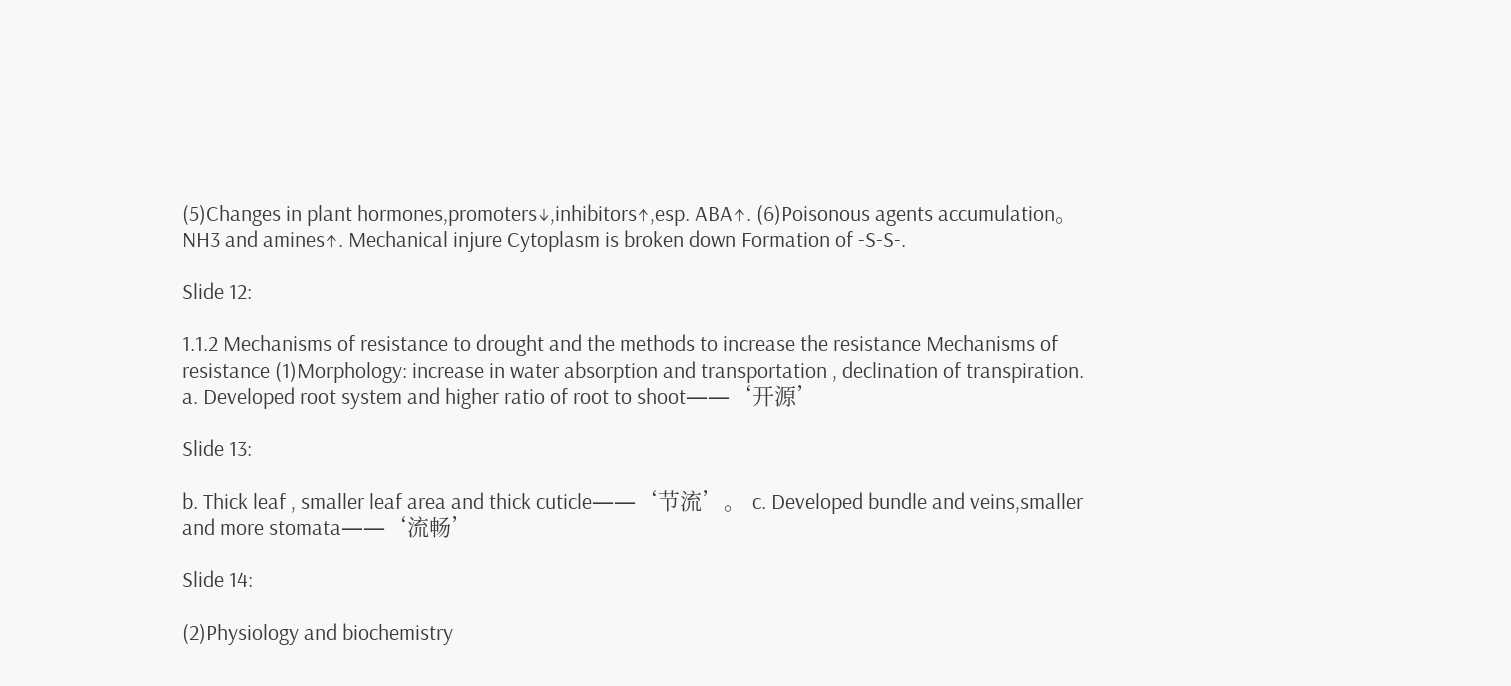(5)Changes in plant hormones,promoters↓,inhibitors↑,esp. ABA↑. (6)Poisonous agents accumulation。 NH3 and amines↑. Mechanical injure Cytoplasm is broken down Formation of -S-S-.

Slide 12:

1.1.2 Mechanisms of resistance to drought and the methods to increase the resistance Mechanisms of resistance (1)Morphology: increase in water absorption and transportation , declination of transpiration. a. Developed root system and higher ratio of root to shoot——‘开源’

Slide 13:

b. Thick leaf , smaller leaf area and thick cuticle——‘节流’。 c. Developed bundle and veins,smaller and more stomata——‘流畅’

Slide 14:

(2)Physiology and biochemistry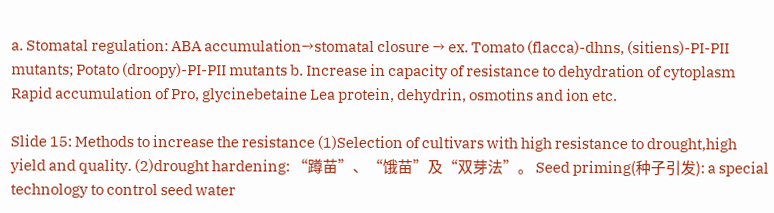a. Stomatal regulation: ABA accumulation→stomatal closure → ex. Tomato (flacca)-dhns, (sitiens)-PI-PII mutants; Potato (droopy)-PI-PII mutants b. Increase in capacity of resistance to dehydration of cytoplasm Rapid accumulation of Pro, glycinebetaine Lea protein, dehydrin, osmotins and ion etc.

Slide 15: Methods to increase the resistance (1)Selection of cultivars with high resistance to drought,high yield and quality. (2)drought hardening: “蹲苗”、“饿苗”及“双芽法”。 Seed priming(种子引发): a special technology to control seed water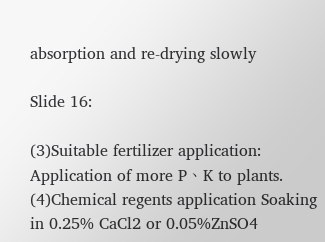absorption and re-drying slowly

Slide 16:

(3)Suitable fertilizer application: Application of more P、K to plants. (4)Chemical regents application Soaking in 0.25% CaCl2 or 0.05%ZnSO4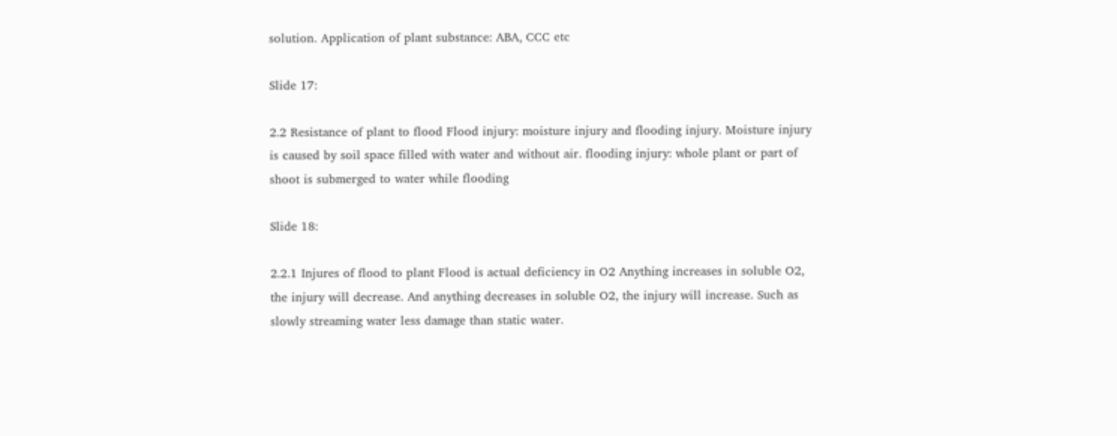solution. Application of plant substance: ABA, CCC etc

Slide 17:

2.2 Resistance of plant to flood Flood injury: moisture injury and flooding injury. Moisture injury is caused by soil space filled with water and without air. flooding injury: whole plant or part of shoot is submerged to water while flooding

Slide 18:

2.2.1 Injures of flood to plant Flood is actual deficiency in O2 Anything increases in soluble O2, the injury will decrease. And anything decreases in soluble O2, the injury will increase. Such as slowly streaming water less damage than static water.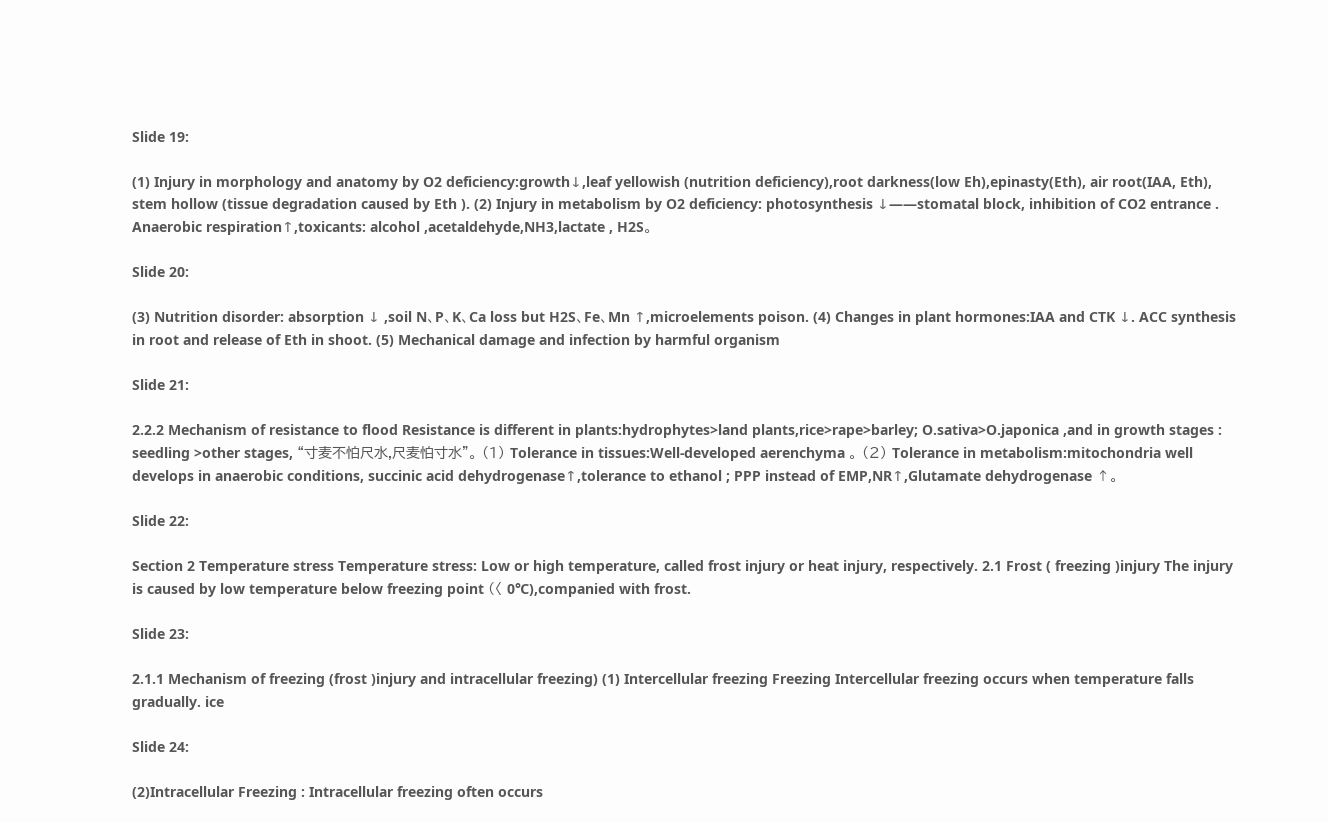Slide 19:

(1) Injury in morphology and anatomy by O2 deficiency:growth↓,leaf yellowish (nutrition deficiency),root darkness(low Eh),epinasty(Eth), air root(IAA, Eth), stem hollow (tissue degradation caused by Eth ). (2) Injury in metabolism by O2 deficiency: photosynthesis ↓——stomatal block, inhibition of CO2 entrance . Anaerobic respiration↑,toxicants: alcohol ,acetaldehyde,NH3,lactate , H2S。

Slide 20:

(3) Nutrition disorder: absorption ↓ ,soil N、P、K、Ca loss but H2S、Fe、Mn ↑,microelements poison. (4) Changes in plant hormones:IAA and CTK ↓. ACC synthesis in root and release of Eth in shoot. (5) Mechanical damage and infection by harmful organism

Slide 21:

2.2.2 Mechanism of resistance to flood Resistance is different in plants:hydrophytes>land plants,rice>rape>barley; O.sativa>O.japonica ,and in growth stages : seedling >other stages, “寸麦不怕尺水,尺麦怕寸水”。 (1) Tolerance in tissues:Well-developed aerenchyma 。 (2) Tolerance in metabolism:mitochondria well develops in anaerobic conditions, succinic acid dehydrogenase↑,tolerance to ethanol ; PPP instead of EMP,NR↑,Glutamate dehydrogenase ↑。

Slide 22:

Section 2 Temperature stress Temperature stress: Low or high temperature, called frost injury or heat injury, respectively. 2.1 Frost ( freezing )injury The injury is caused by low temperature below freezing point (〈 0℃),companied with frost.

Slide 23:

2.1.1 Mechanism of freezing (frost )injury and intracellular freezing) (1) Intercellular freezing Freezing Intercellular freezing occurs when temperature falls gradually. ice

Slide 24:

(2)Intracellular Freezing : Intracellular freezing often occurs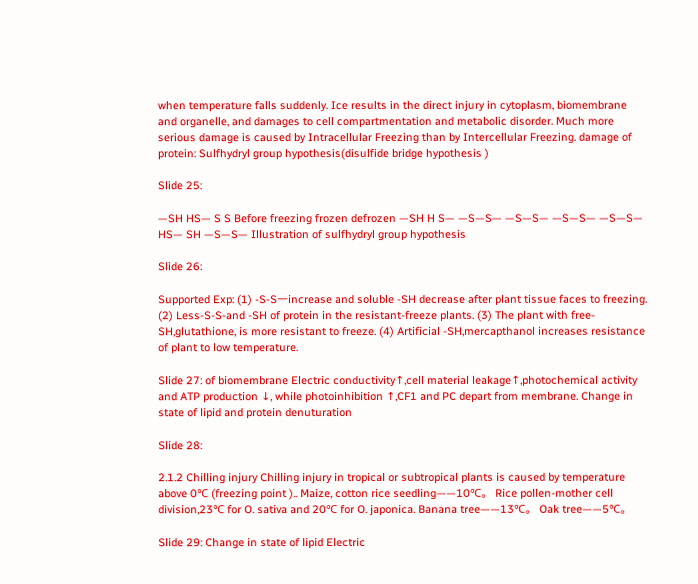when temperature falls suddenly. Ice results in the direct injury in cytoplasm, biomembrane and organelle, and damages to cell compartmentation and metabolic disorder. Much more serious damage is caused by Intracellular Freezing than by Intercellular Freezing. damage of protein: Sulfhydryl group hypothesis(disulfide bridge hypothesis )

Slide 25:

—SH HS— S S Before freezing frozen defrozen —SH H S— —S—S— —S—S— —S—S— —S—S— HS— SH —S—S— Illustration of sulfhydryl group hypothesis

Slide 26:

Supported Exp: (1) -S-S一increase and soluble -SH decrease after plant tissue faces to freezing. (2) Less-S-S-and -SH of protein in the resistant-freeze plants. (3) The plant with free-SH,glutathione, is more resistant to freeze. (4) Artificial -SH,mercapthanol increases resistance of plant to low temperature.

Slide 27: of biomembrane Electric conductivity↑,cell material leakage↑,photochemical activity and ATP production ↓, while photoinhibition ↑,CF1 and PC depart from membrane. Change in state of lipid and protein denuturation

Slide 28:

2.1.2 Chilling injury Chilling injury in tropical or subtropical plants is caused by temperature above 0℃ (freezing point ).. Maize, cotton rice seedling——10℃。 Rice pollen-mother cell division,23℃ for O. sativa and 20℃ for O. japonica. Banana tree——13℃。 Oak tree——5℃。

Slide 29: Change in state of lipid Electric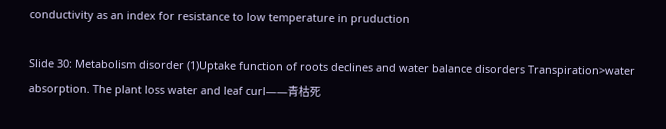conductivity as an index for resistance to low temperature in pruduction

Slide 30: Metabolism disorder (1)Uptake function of roots declines and water balance disorders Transpiration>water absorption. The plant loss water and leaf curl——青枯死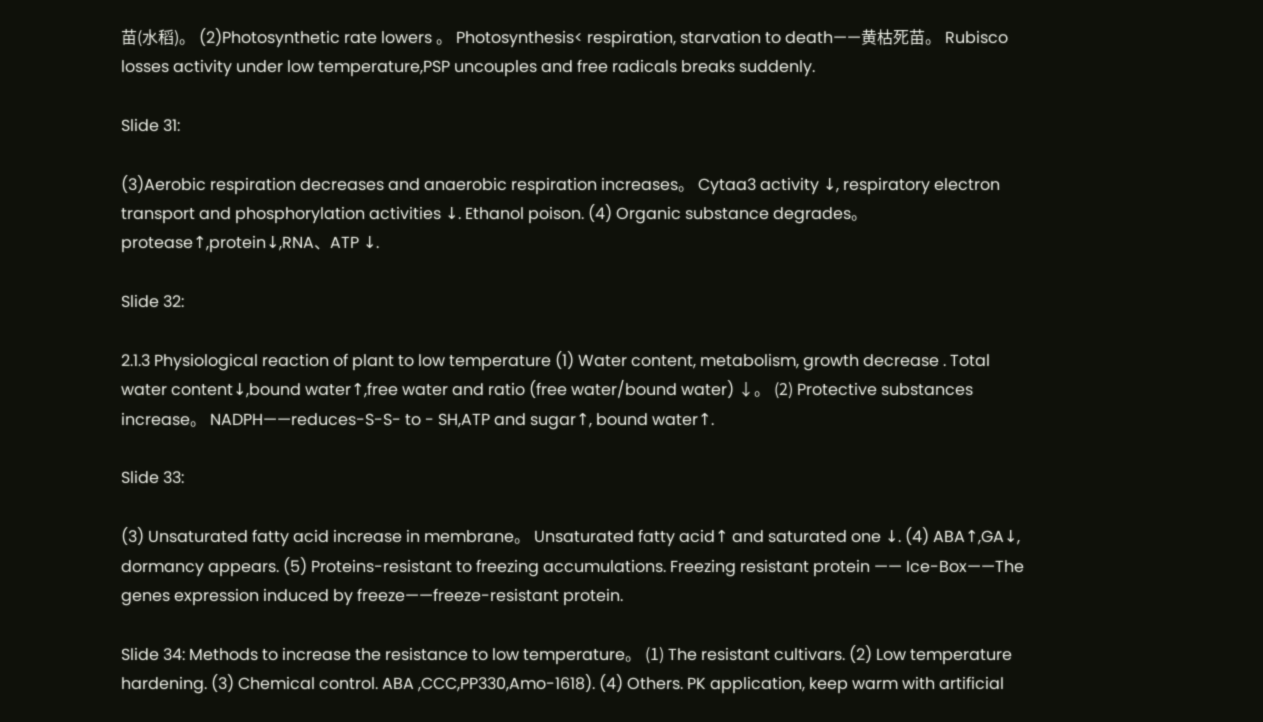苗(水稻)。 (2)Photosynthetic rate lowers 。 Photosynthesis< respiration, starvation to death——黄枯死苗。 Rubisco losses activity under low temperature,PSP uncouples and free radicals breaks suddenly.

Slide 31:

(3)Aerobic respiration decreases and anaerobic respiration increases。 Cytaa3 activity ↓, respiratory electron transport and phosphorylation activities ↓. Ethanol poison. (4) Organic substance degrades。 protease↑,protein↓,RNA、ATP ↓.

Slide 32:

2.1.3 Physiological reaction of plant to low temperature (1) Water content, metabolism, growth decrease . Total water content↓,bound water↑,free water and ratio (free water/bound water) ↓。 (2) Protective substances increase。 NADPH——reduces-S-S- to - SH,ATP and sugar↑, bound water↑.

Slide 33:

(3) Unsaturated fatty acid increase in membrane。 Unsaturated fatty acid↑ and saturated one ↓. (4) ABA↑,GA↓, dormancy appears. (5) Proteins-resistant to freezing accumulations. Freezing resistant protein —— Ice-Box——The genes expression induced by freeze——freeze-resistant protein.

Slide 34: Methods to increase the resistance to low temperature。 (1) The resistant cultivars. (2) Low temperature hardening. (3) Chemical control. ABA ,CCC,PP330,Amo-1618). (4) Others. PK application, keep warm with artificial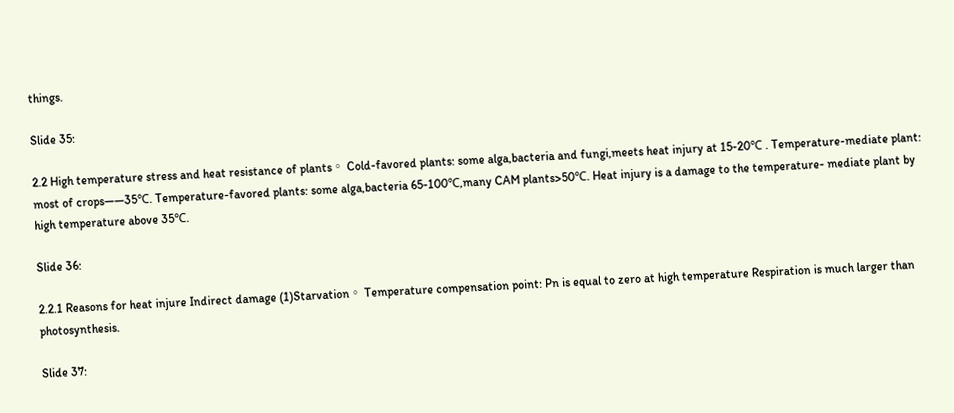things.

Slide 35:

2.2 High temperature stress and heat resistance of plants。 Cold-favored plants: some alga,bacteria and fungi,meets heat injury at 15-20℃ . Temperature-mediate plant: most of crops——35℃. Temperature-favored plants: some alga,bacteria 65-100℃,many CAM plants>50℃. Heat injury is a damage to the temperature- mediate plant by high temperature above 35℃.

Slide 36:

2.2.1 Reasons for heat injure Indirect damage (1)Starvation。 Temperature compensation point: Pn is equal to zero at high temperature Respiration is much larger than photosynthesis.

Slide 37: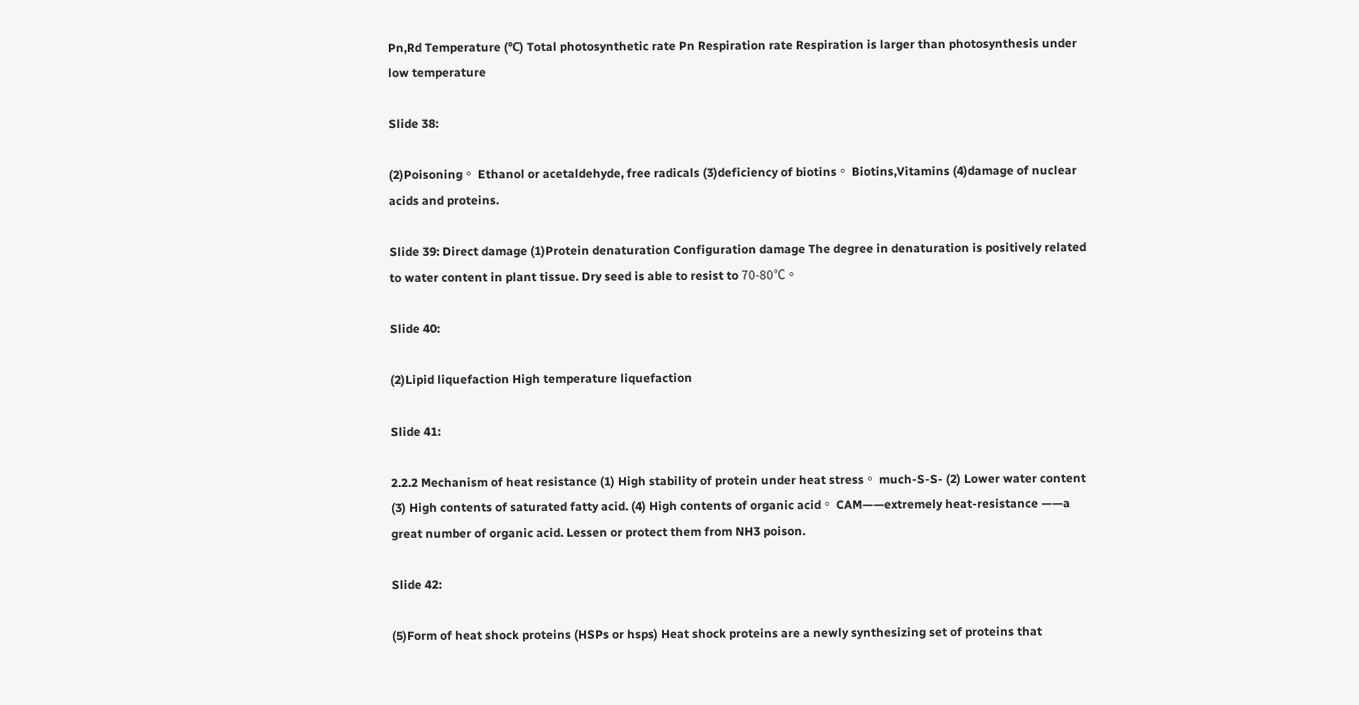Pn,Rd Temperature (℃) Total photosynthetic rate Pn Respiration rate Respiration is larger than photosynthesis under low temperature

Slide 38:

(2)Poisoning。 Ethanol or acetaldehyde, free radicals (3)deficiency of biotins。 Biotins,Vitamins (4)damage of nuclear acids and proteins.

Slide 39: Direct damage (1)Protein denaturation Configuration damage The degree in denaturation is positively related to water content in plant tissue. Dry seed is able to resist to 70-80℃。

Slide 40:

(2)Lipid liquefaction High temperature liquefaction

Slide 41:

2.2.2 Mechanism of heat resistance (1) High stability of protein under heat stress。 much-S-S- (2) Lower water content (3) High contents of saturated fatty acid. (4) High contents of organic acid。 CAM——extremely heat-resistance ——a great number of organic acid. Lessen or protect them from NH3 poison.

Slide 42:

(5)Form of heat shock proteins (HSPs or hsps) Heat shock proteins are a newly synthesizing set of proteins that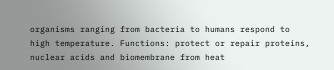organisms ranging from bacteria to humans respond to high temperature. Functions: protect or repair proteins, nuclear acids and biomembrane from heat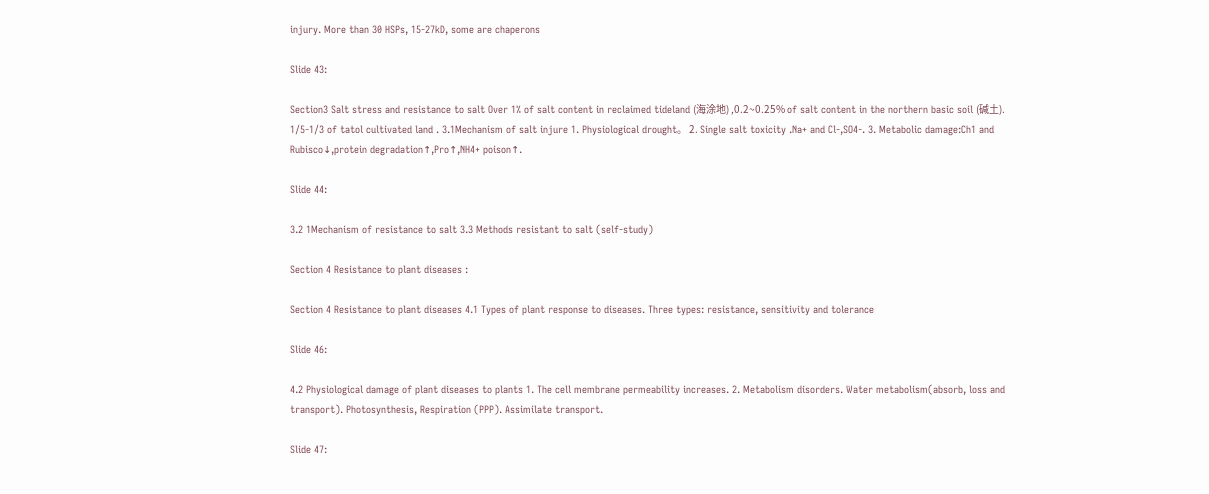injury. More than 30 HSPs, 15-27kD, some are chaperons

Slide 43:

Section3 Salt stress and resistance to salt Over 1% of salt content in reclaimed tideland (海涂地) ,0.2~0.25% of salt content in the northern basic soil (碱土). 1/5-1/3 of tatol cultivated land . 3.1Mechanism of salt injure 1. Physiological drought。 2. Single salt toxicity .Na+ and Cl-,SO4-. 3. Metabolic damage:Ch1 and Rubisco↓,protein degradation↑,Pro↑,NH4+ poison↑.

Slide 44:

3.2 1Mechanism of resistance to salt 3.3 Methods resistant to salt (self-study)

Section 4 Resistance to plant diseases :

Section 4 Resistance to plant diseases 4.1 Types of plant response to diseases. Three types: resistance, sensitivity and tolerance

Slide 46:

4.2 Physiological damage of plant diseases to plants 1. The cell membrane permeability increases. 2. Metabolism disorders. Water metabolism(absorb, loss and transport). Photosynthesis, Respiration (PPP). Assimilate transport.

Slide 47: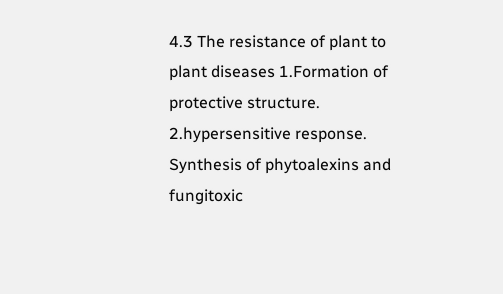4.3 The resistance of plant to plant diseases 1.Formation of protective structure. 2.hypersensitive response. Synthesis of phytoalexins and fungitoxic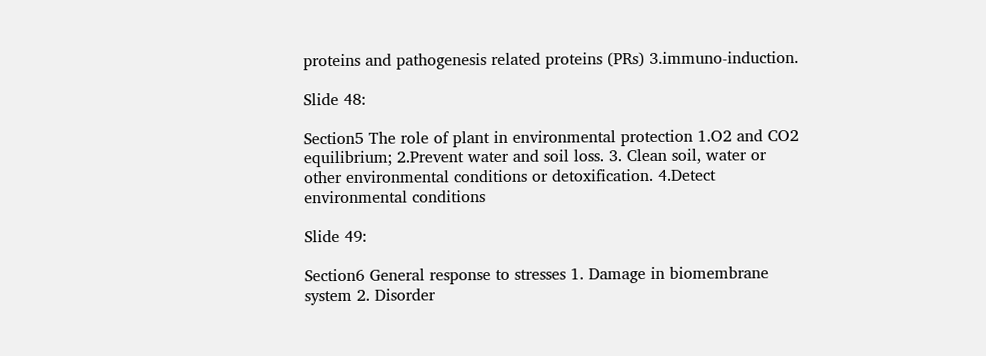proteins and pathogenesis related proteins (PRs) 3.immuno-induction.

Slide 48:

Section5 The role of plant in environmental protection 1.O2 and CO2 equilibrium; 2.Prevent water and soil loss. 3. Clean soil, water or other environmental conditions or detoxification. 4.Detect environmental conditions

Slide 49:

Section6 General response to stresses 1. Damage in biomembrane system 2. Disorder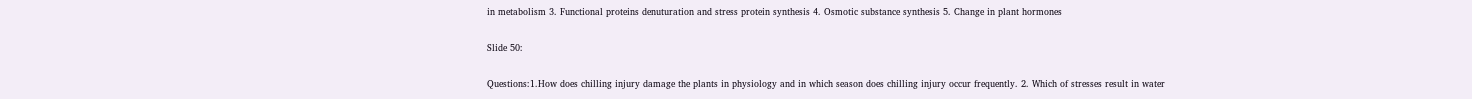in metabolism 3. Functional proteins denuturation and stress protein synthesis 4. Osmotic substance synthesis 5. Change in plant hormones

Slide 50:

Questions:1.How does chilling injury damage the plants in physiology and in which season does chilling injury occur frequently. 2. Which of stresses result in water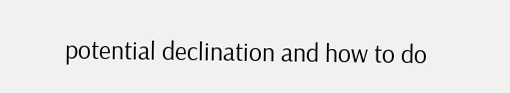potential declination and how to do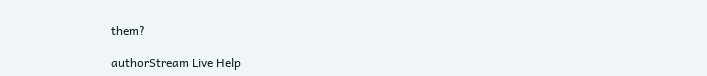them?

authorStream Live Help